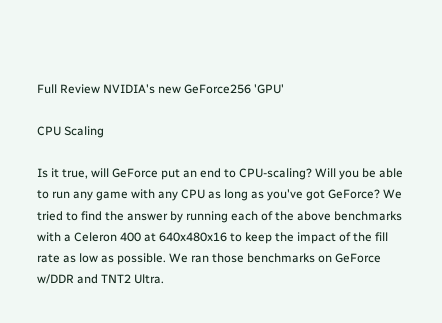Full Review NVIDIA's new GeForce256 'GPU'

CPU Scaling

Is it true, will GeForce put an end to CPU-scaling? Will you be able to run any game with any CPU as long as you've got GeForce? We tried to find the answer by running each of the above benchmarks with a Celeron 400 at 640x480x16 to keep the impact of the fill rate as low as possible. We ran those benchmarks on GeForce w/DDR and TNT2 Ultra.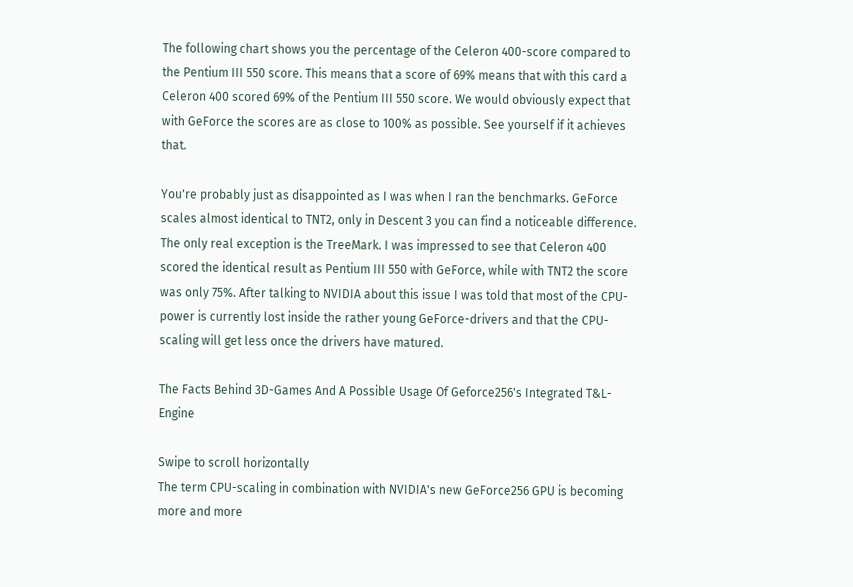The following chart shows you the percentage of the Celeron 400-score compared to the Pentium III 550 score. This means that a score of 69% means that with this card a Celeron 400 scored 69% of the Pentium III 550 score. We would obviously expect that with GeForce the scores are as close to 100% as possible. See yourself if it achieves that.

You're probably just as disappointed as I was when I ran the benchmarks. GeForce scales almost identical to TNT2, only in Descent 3 you can find a noticeable difference. The only real exception is the TreeMark. I was impressed to see that Celeron 400 scored the identical result as Pentium III 550 with GeForce, while with TNT2 the score was only 75%. After talking to NVIDIA about this issue I was told that most of the CPU-power is currently lost inside the rather young GeForce-drivers and that the CPU-scaling will get less once the drivers have matured.

The Facts Behind 3D-Games And A Possible Usage Of Geforce256's Integrated T&L-Engine

Swipe to scroll horizontally
The term CPU-scaling in combination with NVIDIA's new GeForce256 GPU is becoming more and more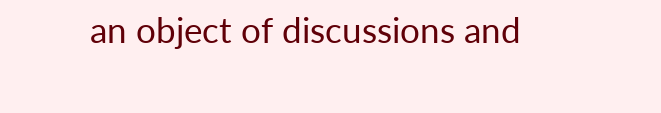an object of discussions and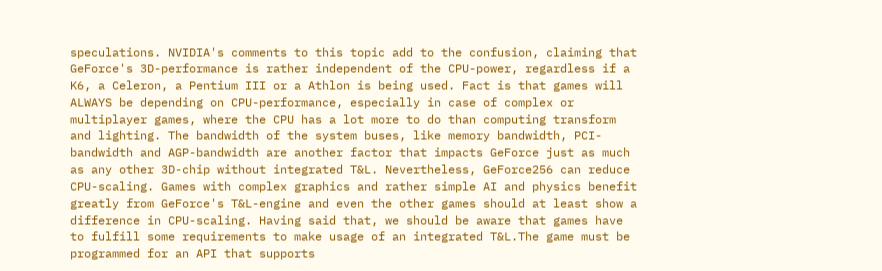speculations. NVIDIA's comments to this topic add to the confusion, claiming that GeForce's 3D-performance is rather independent of the CPU-power, regardless if a K6, a Celeron, a Pentium III or a Athlon is being used. Fact is that games will ALWAYS be depending on CPU-performance, especially in case of complex or multiplayer games, where the CPU has a lot more to do than computing transform and lighting. The bandwidth of the system buses, like memory bandwidth, PCI-bandwidth and AGP-bandwidth are another factor that impacts GeForce just as much as any other 3D-chip without integrated T&L. Nevertheless, GeForce256 can reduce CPU-scaling. Games with complex graphics and rather simple AI and physics benefit greatly from GeForce's T&L-engine and even the other games should at least show a difference in CPU-scaling. Having said that, we should be aware that games have to fulfill some requirements to make usage of an integrated T&L.The game must be programmed for an API that supports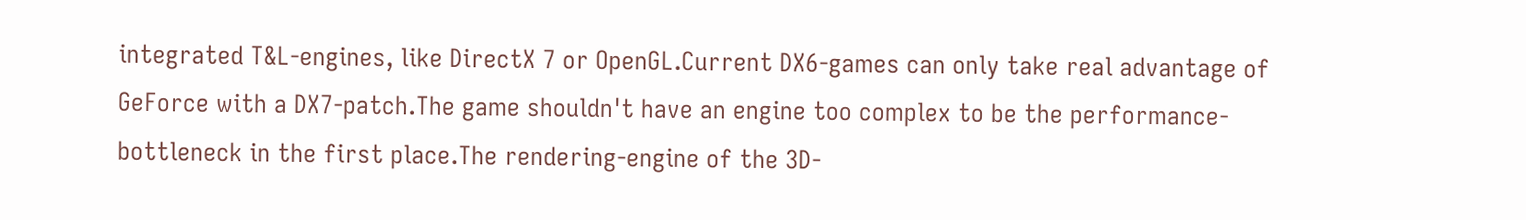integrated T&L-engines, like DirectX 7 or OpenGL.Current DX6-games can only take real advantage of GeForce with a DX7-patch.The game shouldn't have an engine too complex to be the performance-bottleneck in the first place.The rendering-engine of the 3D-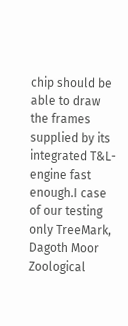chip should be able to draw the frames supplied by its integrated T&L-engine fast enough.I case of our testing only TreeMark, Dagoth Moor Zoological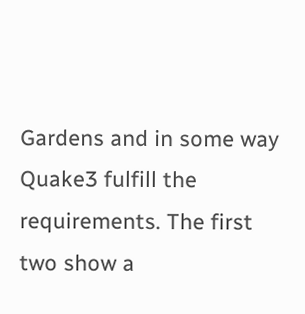Gardens and in some way Quake3 fulfill the requirements. The first two show a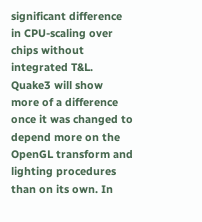significant difference in CPU-scaling over chips without integrated T&L. Quake3 will show more of a difference once it was changed to depend more on the OpenGL transform and lighting procedures than on its own. In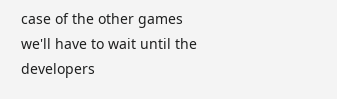case of the other games we'll have to wait until the developers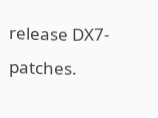release DX7-patches.